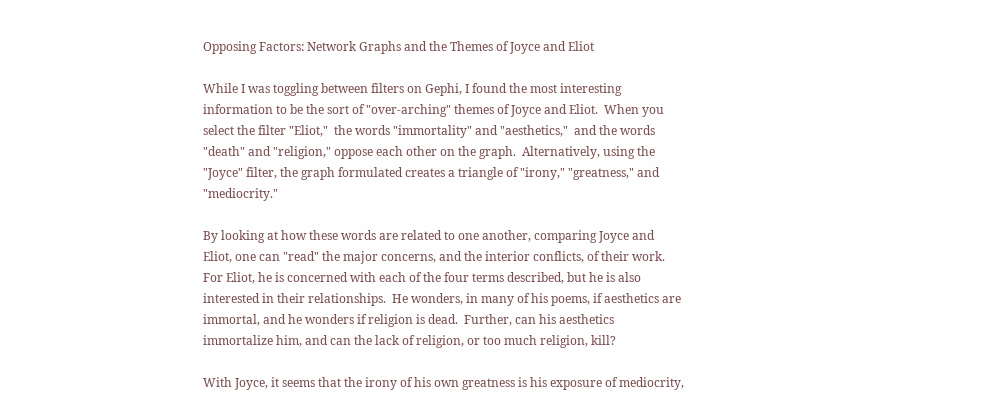Opposing Factors: Network Graphs and the Themes of Joyce and Eliot

While I was toggling between filters on Gephi, I found the most interesting information to be the sort of "over-arching" themes of Joyce and Eliot.  When you select the filter "Eliot,"  the words "immortality" and "aesthetics,"  and the words "death" and "religion," oppose each other on the graph.  Alternatively, using the "Joyce" filter, the graph formulated creates a triangle of "irony," "greatness," and "mediocrity."

By looking at how these words are related to one another, comparing Joyce and Eliot, one can "read" the major concerns, and the interior conflicts, of their work.  For Eliot, he is concerned with each of the four terms described, but he is also interested in their relationships.  He wonders, in many of his poems, if aesthetics are immortal, and he wonders if religion is dead.  Further, can his aesthetics immortalize him, and can the lack of religion, or too much religion, kill?

With Joyce, it seems that the irony of his own greatness is his exposure of mediocrity,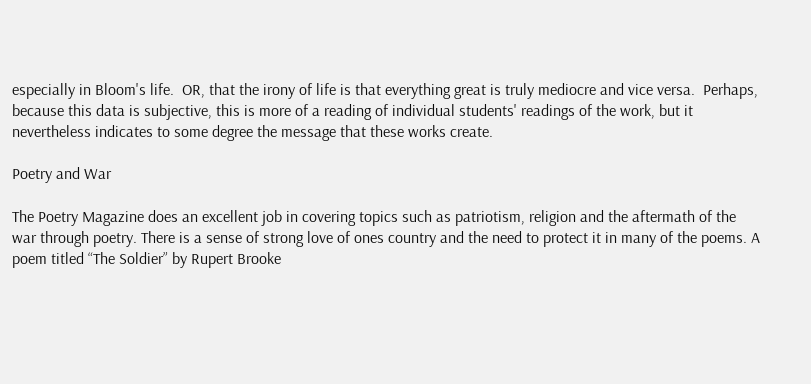especially in Bloom's life.  OR, that the irony of life is that everything great is truly mediocre and vice versa.  Perhaps, because this data is subjective, this is more of a reading of individual students' readings of the work, but it nevertheless indicates to some degree the message that these works create.

Poetry and War

The Poetry Magazine does an excellent job in covering topics such as patriotism, religion and the aftermath of the war through poetry. There is a sense of strong love of ones country and the need to protect it in many of the poems. A poem titled “The Soldier” by Rupert Brooke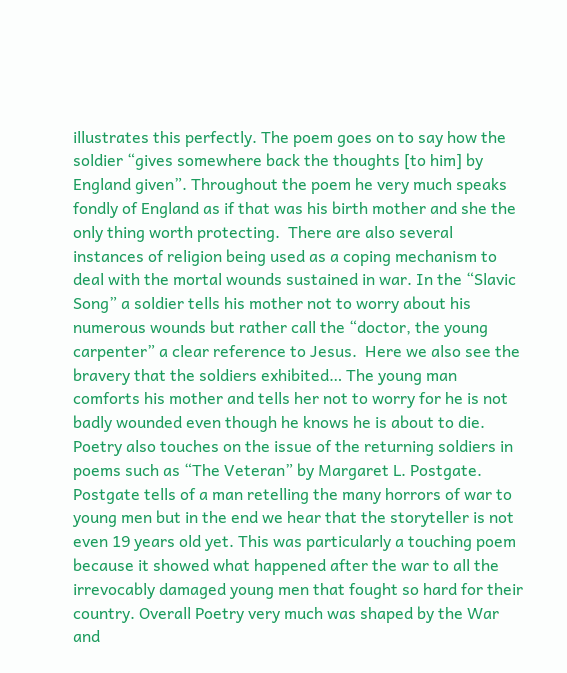illustrates this perfectly. The poem goes on to say how the soldier “gives somewhere back the thoughts [to him] by England given”. Throughout the poem he very much speaks fondly of England as if that was his birth mother and she the only thing worth protecting.  There are also several instances of religion being used as a coping mechanism to deal with the mortal wounds sustained in war. In the “Slavic Song” a soldier tells his mother not to worry about his numerous wounds but rather call the “doctor, the young carpenter” a clear reference to Jesus.  Here we also see the bravery that the soldiers exhibited… The young man comforts his mother and tells her not to worry for he is not badly wounded even though he knows he is about to die. Poetry also touches on the issue of the returning soldiers in poems such as “The Veteran” by Margaret L. Postgate. Postgate tells of a man retelling the many horrors of war to young men but in the end we hear that the storyteller is not even 19 years old yet. This was particularly a touching poem because it showed what happened after the war to all the irrevocably damaged young men that fought so hard for their country. Overall Poetry very much was shaped by the War and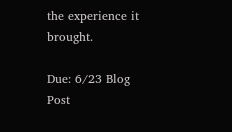the experience it brought.

Due: 6/23 Blog Post